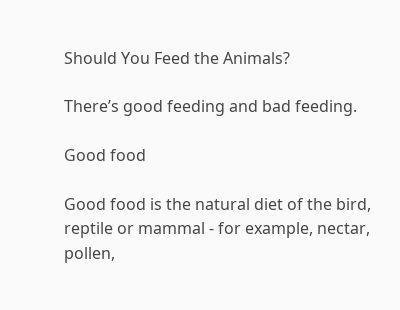Should You Feed the Animals?

There’s good feeding and bad feeding.

Good food

Good food is the natural diet of the bird, reptile or mammal - for example, nectar, pollen,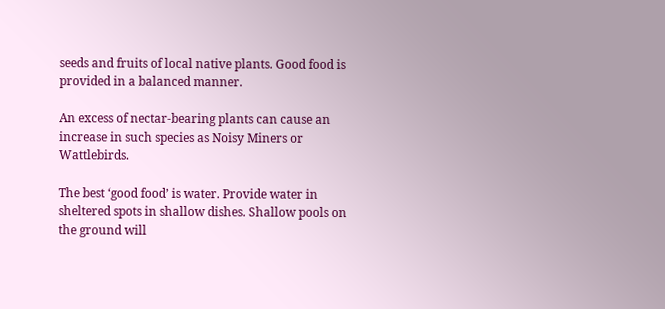seeds and fruits of local native plants. Good food is provided in a balanced manner.

An excess of nectar-bearing plants can cause an increase in such species as Noisy Miners or Wattlebirds.

The best ‘good food’ is water. Provide water in sheltered spots in shallow dishes. Shallow pools on the ground will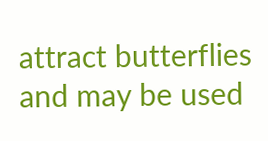attract butterflies and may be used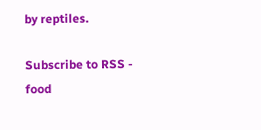by reptiles.

Subscribe to RSS - food